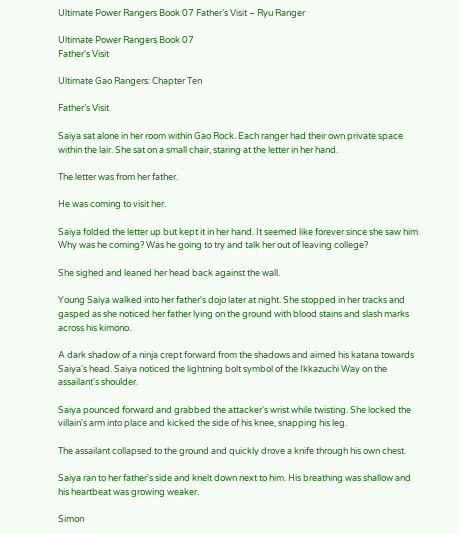Ultimate Power Rangers Book 07 Father’s Visit – Ryu Ranger

Ultimate Power Rangers Book 07
Father's Visit

Ultimate Gao Rangers: Chapter Ten

Father’s Visit

Saiya sat alone in her room within Gao Rock. Each ranger had their own private space within the lair. She sat on a small chair, staring at the letter in her hand.

The letter was from her father.

He was coming to visit her.

Saiya folded the letter up but kept it in her hand. It seemed like forever since she saw him. Why was he coming? Was he going to try and talk her out of leaving college?

She sighed and leaned her head back against the wall.

Young Saiya walked into her father's dojo later at night. She stopped in her tracks and gasped as she noticed her father lying on the ground with blood stains and slash marks across his kimono.

A dark shadow of a ninja crept forward from the shadows and aimed his katana towards Saiya's head. Saiya noticed the lightning bolt symbol of the Ikkazuchi Way on the assailant's shoulder.

Saiya pounced forward and grabbed the attacker's wrist while twisting. She locked the villain's arm into place and kicked the side of his knee, snapping his leg.

The assailant collapsed to the ground and quickly drove a knife through his own chest.

Saiya ran to her father's side and knelt down next to him. His breathing was shallow and his heartbeat was growing weaker.

Simon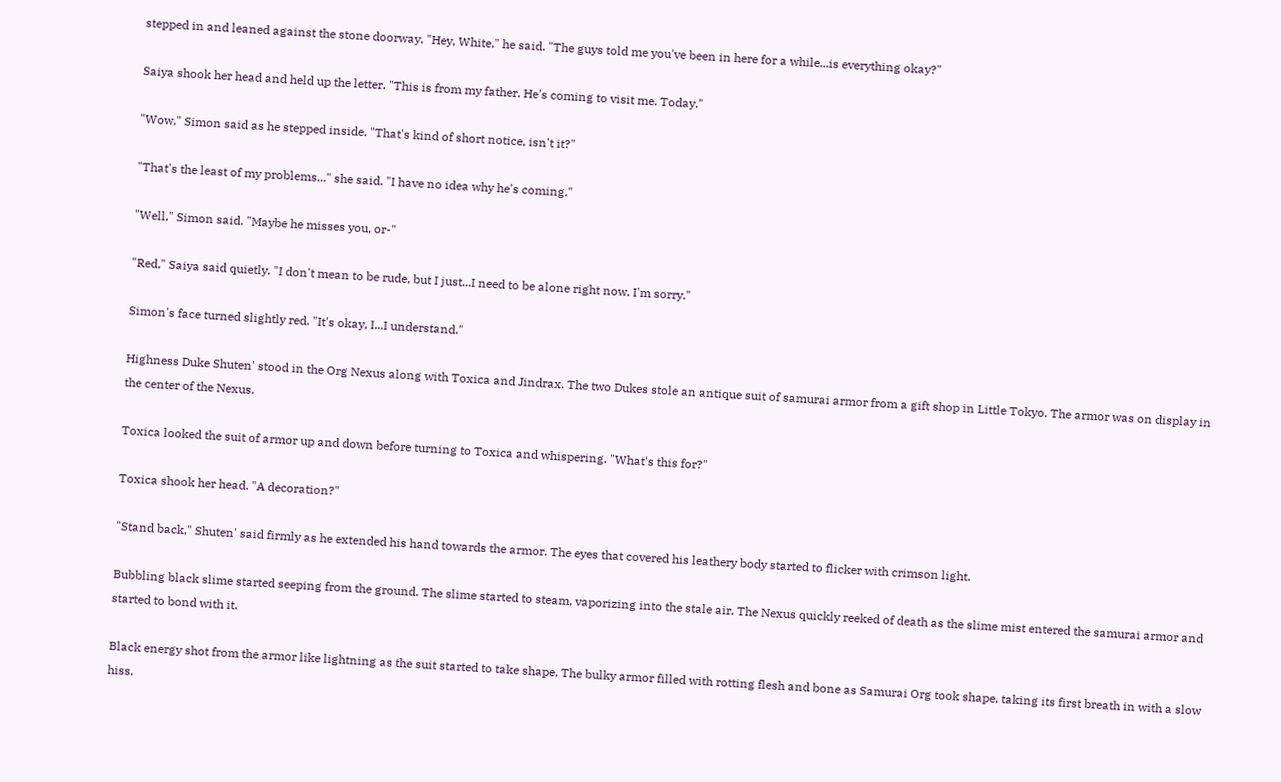stepped in and leaned against the stone doorway. "Hey, White," he said. "The guys told me you've been in here for a while...is everything okay?"

Saiya shook her head and held up the letter. "This is from my father. He's coming to visit me. Today."

"Wow," Simon said as he stepped inside. "That's kind of short notice, isn't it?"

"That's the least of my problems..." she said. "I have no idea why he's coming."

"Well," Simon said. "Maybe he misses you, or-"

"Red," Saiya said quietly. "I don't mean to be rude, but I just...I need to be alone right now. I'm sorry."

Simon's face turned slightly red. "It's okay, I...I understand."

Highness Duke Shuten' stood in the Org Nexus along with Toxica and Jindrax. The two Dukes stole an antique suit of samurai armor from a gift shop in Little Tokyo. The armor was on display in the center of the Nexus.

Toxica looked the suit of armor up and down before turning to Toxica and whispering. "What's this for?"

Toxica shook her head. "A decoration?"

"Stand back," Shuten' said firmly as he extended his hand towards the armor. The eyes that covered his leathery body started to flicker with crimson light.

Bubbling black slime started seeping from the ground. The slime started to steam, vaporizing into the stale air. The Nexus quickly reeked of death as the slime mist entered the samurai armor and started to bond with it.

Black energy shot from the armor like lightning as the suit started to take shape. The bulky armor filled with rotting flesh and bone as Samurai Org took shape, taking its first breath in with a slow hiss.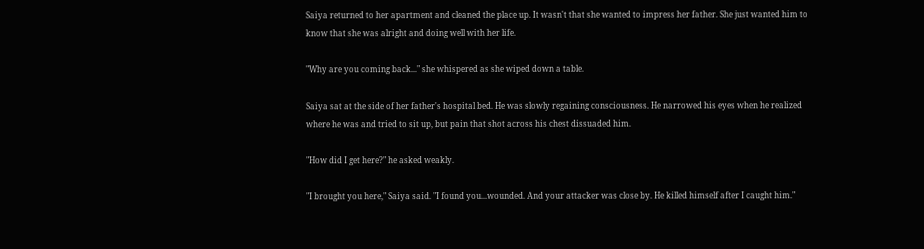Saiya returned to her apartment and cleaned the place up. It wasn't that she wanted to impress her father. She just wanted him to know that she was alright and doing well with her life.

"Why are you coming back..." she whispered as she wiped down a table.

Saiya sat at the side of her father's hospital bed. He was slowly regaining consciousness. He narrowed his eyes when he realized where he was and tried to sit up, but pain that shot across his chest dissuaded him.

"How did I get here?" he asked weakly.

"I brought you here," Saiya said. "I found you...wounded. And your attacker was close by. He killed himself after I caught him."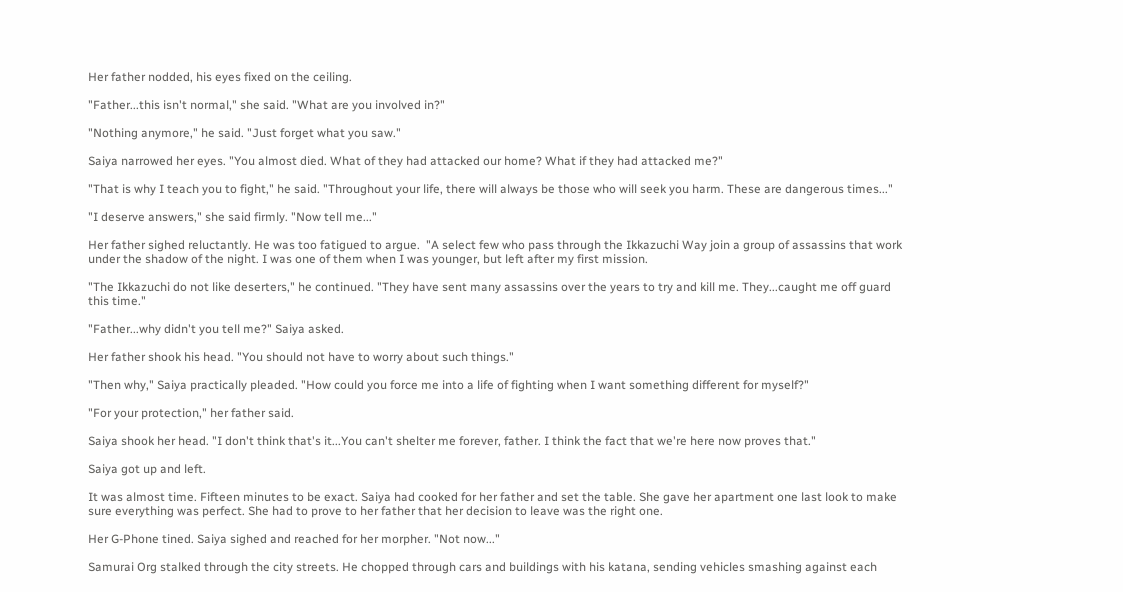Her father nodded, his eyes fixed on the ceiling.

"Father...this isn't normal," she said. "What are you involved in?"

"Nothing anymore," he said. "Just forget what you saw."

Saiya narrowed her eyes. "You almost died. What of they had attacked our home? What if they had attacked me?"

"That is why I teach you to fight," he said. "Throughout your life, there will always be those who will seek you harm. These are dangerous times..."

"I deserve answers," she said firmly. "Now tell me..."

Her father sighed reluctantly. He was too fatigued to argue.  "A select few who pass through the Ikkazuchi Way join a group of assassins that work under the shadow of the night. I was one of them when I was younger, but left after my first mission.

"The Ikkazuchi do not like deserters," he continued. "They have sent many assassins over the years to try and kill me. They...caught me off guard this time."

"Father...why didn't you tell me?" Saiya asked.

Her father shook his head. "You should not have to worry about such things."

"Then why," Saiya practically pleaded. "How could you force me into a life of fighting when I want something different for myself?"

"For your protection," her father said.

Saiya shook her head. "I don't think that's it...You can't shelter me forever, father. I think the fact that we're here now proves that."

Saiya got up and left.

It was almost time. Fifteen minutes to be exact. Saiya had cooked for her father and set the table. She gave her apartment one last look to make sure everything was perfect. She had to prove to her father that her decision to leave was the right one.

Her G-Phone tined. Saiya sighed and reached for her morpher. "Not now..."

Samurai Org stalked through the city streets. He chopped through cars and buildings with his katana, sending vehicles smashing against each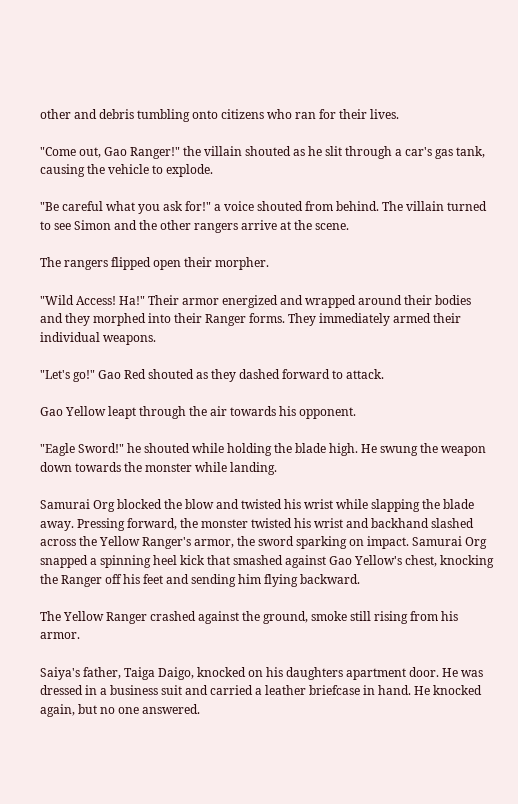other and debris tumbling onto citizens who ran for their lives.

"Come out, Gao Ranger!" the villain shouted as he slit through a car's gas tank, causing the vehicle to explode.

"Be careful what you ask for!" a voice shouted from behind. The villain turned to see Simon and the other rangers arrive at the scene.

The rangers flipped open their morpher.

"Wild Access! Ha!" Their armor energized and wrapped around their bodies and they morphed into their Ranger forms. They immediately armed their individual weapons.

"Let's go!" Gao Red shouted as they dashed forward to attack.

Gao Yellow leapt through the air towards his opponent.

"Eagle Sword!" he shouted while holding the blade high. He swung the weapon down towards the monster while landing.

Samurai Org blocked the blow and twisted his wrist while slapping the blade away. Pressing forward, the monster twisted his wrist and backhand slashed across the Yellow Ranger's armor, the sword sparking on impact. Samurai Org snapped a spinning heel kick that smashed against Gao Yellow's chest, knocking the Ranger off his feet and sending him flying backward.

The Yellow Ranger crashed against the ground, smoke still rising from his armor.

Saiya's father, Taiga Daigo, knocked on his daughters apartment door. He was dressed in a business suit and carried a leather briefcase in hand. He knocked again, but no one answered.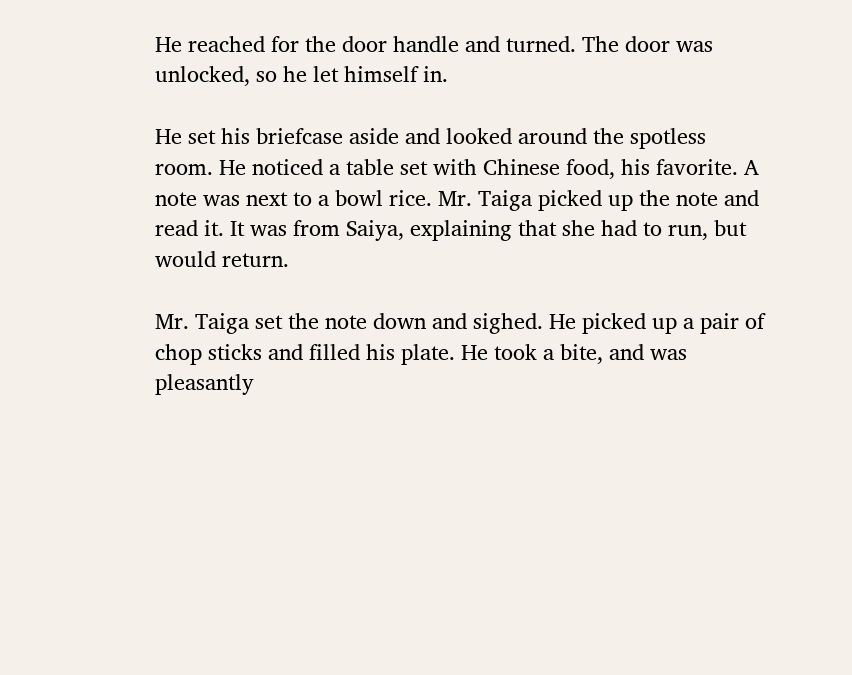He reached for the door handle and turned. The door was unlocked, so he let himself in.

He set his briefcase aside and looked around the spotless room. He noticed a table set with Chinese food, his favorite. A note was next to a bowl rice. Mr. Taiga picked up the note and read it. It was from Saiya, explaining that she had to run, but would return.

Mr. Taiga set the note down and sighed. He picked up a pair of chop sticks and filled his plate. He took a bite, and was pleasantly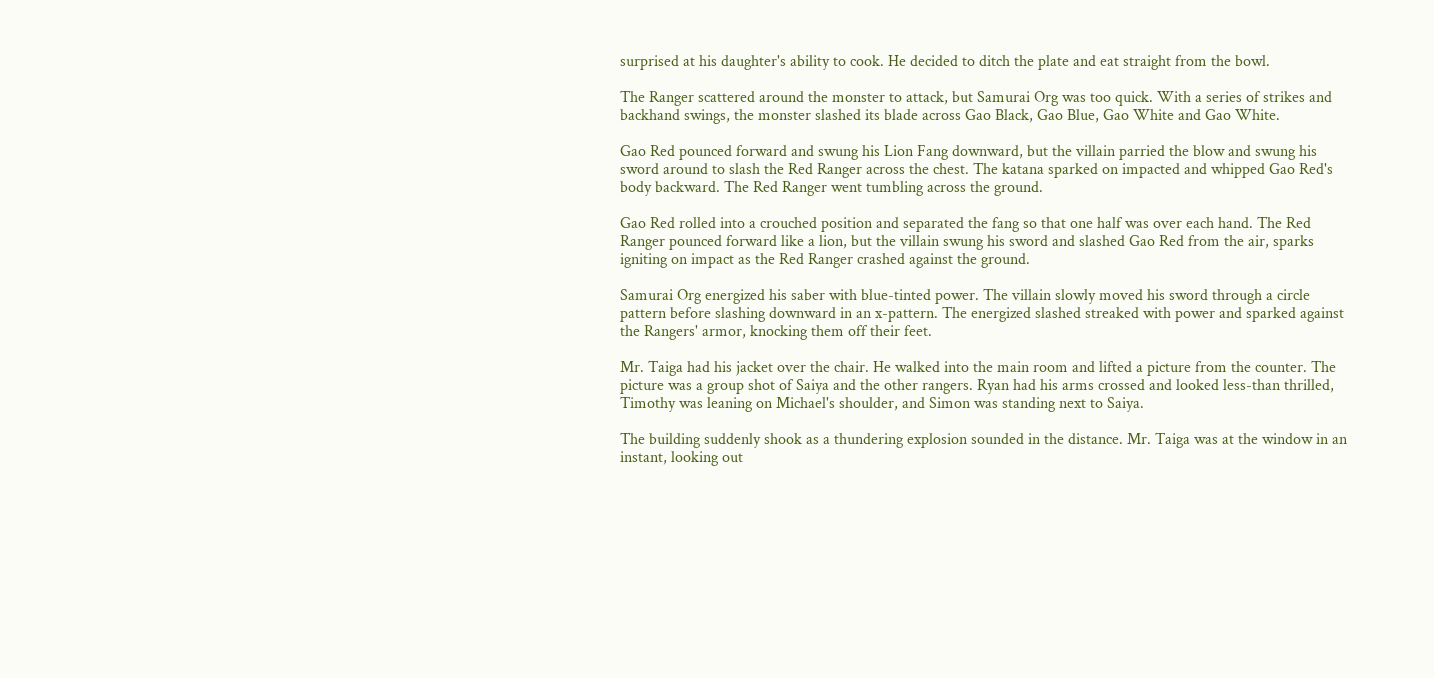surprised at his daughter's ability to cook. He decided to ditch the plate and eat straight from the bowl.

The Ranger scattered around the monster to attack, but Samurai Org was too quick. With a series of strikes and backhand swings, the monster slashed its blade across Gao Black, Gao Blue, Gao White and Gao White.

Gao Red pounced forward and swung his Lion Fang downward, but the villain parried the blow and swung his sword around to slash the Red Ranger across the chest. The katana sparked on impacted and whipped Gao Red's body backward. The Red Ranger went tumbling across the ground.

Gao Red rolled into a crouched position and separated the fang so that one half was over each hand. The Red Ranger pounced forward like a lion, but the villain swung his sword and slashed Gao Red from the air, sparks igniting on impact as the Red Ranger crashed against the ground.

Samurai Org energized his saber with blue-tinted power. The villain slowly moved his sword through a circle pattern before slashing downward in an x-pattern. The energized slashed streaked with power and sparked against the Rangers' armor, knocking them off their feet.

Mr. Taiga had his jacket over the chair. He walked into the main room and lifted a picture from the counter. The picture was a group shot of Saiya and the other rangers. Ryan had his arms crossed and looked less-than thrilled, Timothy was leaning on Michael's shoulder, and Simon was standing next to Saiya.

The building suddenly shook as a thundering explosion sounded in the distance. Mr. Taiga was at the window in an instant, looking out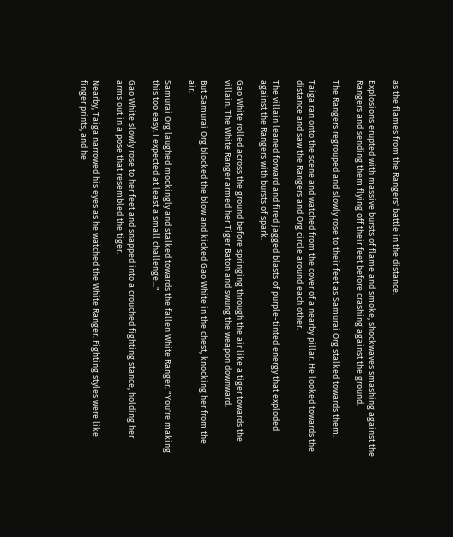as the flames from the Rangers' battle in the distance.

Explosions erupted with massive bursts of flame and smoke, shockwaves smashing against the Rangers and sending them flying off their feet before crashing against the ground.

The Rangers regrouped and slowly rose to their feet as Samurai Org stalked towards them.

Taiga ran onto the scene and watched from the cover of a nearby pillar. He looked towards the distance and saw the Rangers and Org circle around each other.

The villain leaned forward and fired jagged blasts of purple-tinted energy that exploded against the Rangers with bursts of spark.

Gao White rolled across the ground before springing through the air like a tiger towards the villain. The White Ranger armed her Tiger Baton and swung the weapon downward.

But Samurai Org blocked the blow and kicked Gao White in the chest, knocking her from the air.

Samurai Org laughed mockingly and stalked towards the fallen White Ranger. "You're making this too easy. I expected at least a small challenge..."

Gao White slowly rose to her feet and snapped into a crouched fighting stance, holding her arms out in a pose that resembled the tiger.

Nearby, Taiga narrowed his eyes as he watched the White Ranger. Fighting styles were like finger prints, and he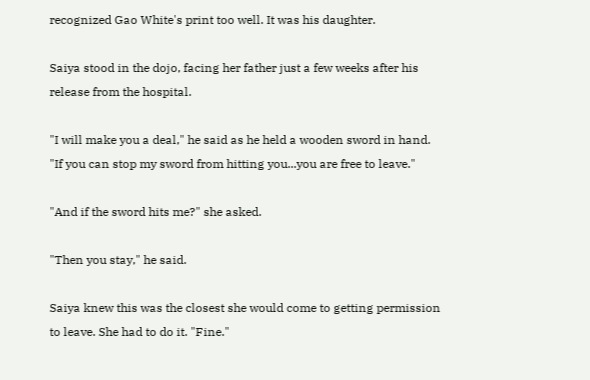recognized Gao White's print too well. It was his daughter.

Saiya stood in the dojo, facing her father just a few weeks after his release from the hospital.

"I will make you a deal," he said as he held a wooden sword in hand. "If you can stop my sword from hitting you...you are free to leave."

"And if the sword hits me?" she asked.

"Then you stay," he said.

Saiya knew this was the closest she would come to getting permission to leave. She had to do it. "Fine."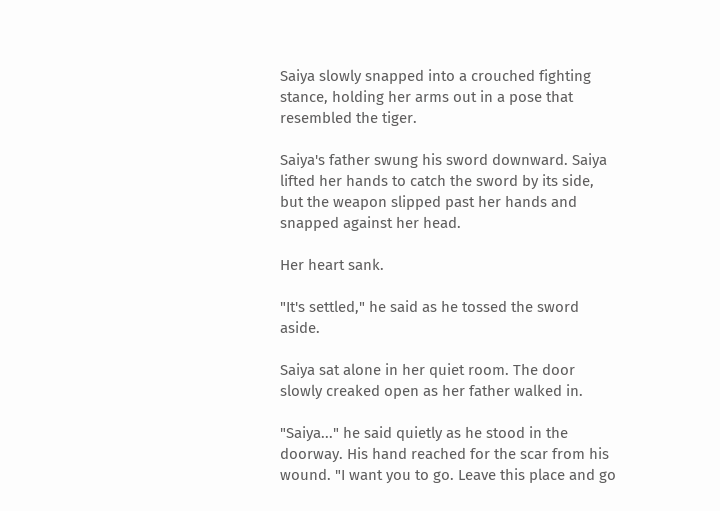Saiya slowly snapped into a crouched fighting stance, holding her arms out in a pose that resembled the tiger.

Saiya's father swung his sword downward. Saiya lifted her hands to catch the sword by its side, but the weapon slipped past her hands and snapped against her head.

Her heart sank.

"It's settled," he said as he tossed the sword aside.

Saiya sat alone in her quiet room. The door slowly creaked open as her father walked in.

"Saiya..." he said quietly as he stood in the doorway. His hand reached for the scar from his wound. "I want you to go. Leave this place and go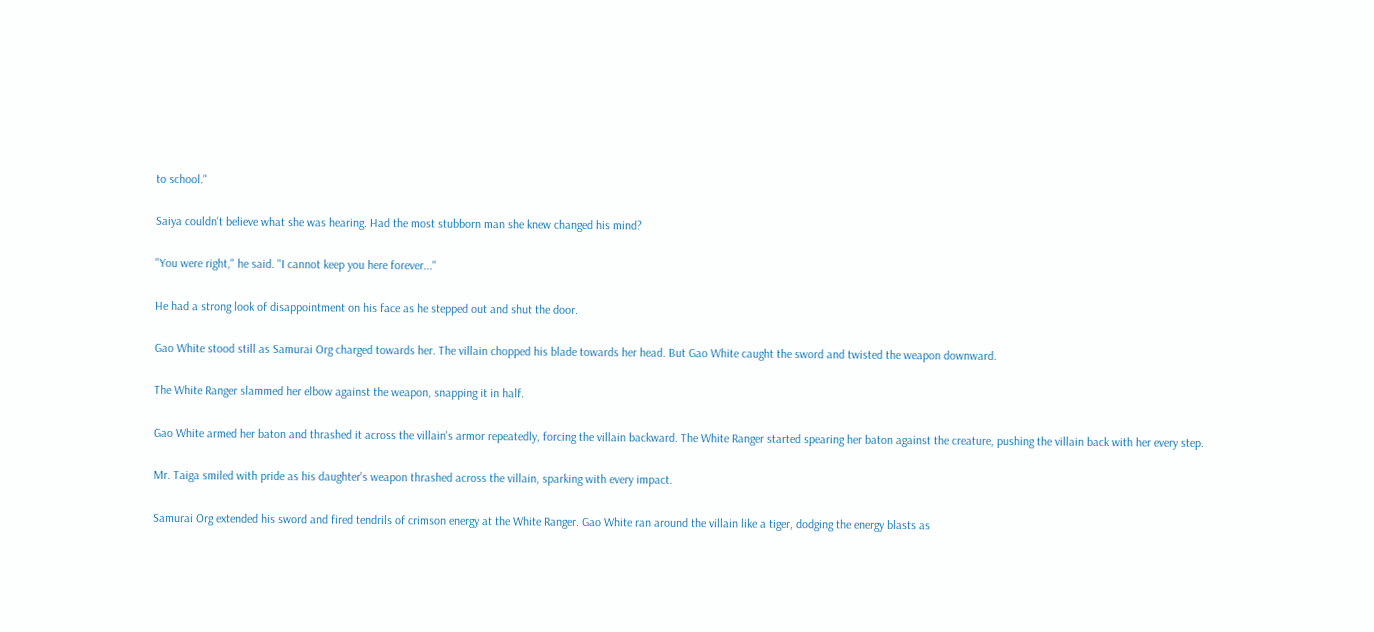to school."

Saiya couldn't believe what she was hearing. Had the most stubborn man she knew changed his mind?

"You were right," he said. "I cannot keep you here forever..."

He had a strong look of disappointment on his face as he stepped out and shut the door.

Gao White stood still as Samurai Org charged towards her. The villain chopped his blade towards her head. But Gao White caught the sword and twisted the weapon downward.

The White Ranger slammed her elbow against the weapon, snapping it in half.

Gao White armed her baton and thrashed it across the villain's armor repeatedly, forcing the villain backward. The White Ranger started spearing her baton against the creature, pushing the villain back with her every step.

Mr. Taiga smiled with pride as his daughter's weapon thrashed across the villain, sparking with every impact.

Samurai Org extended his sword and fired tendrils of crimson energy at the White Ranger. Gao White ran around the villain like a tiger, dodging the energy blasts as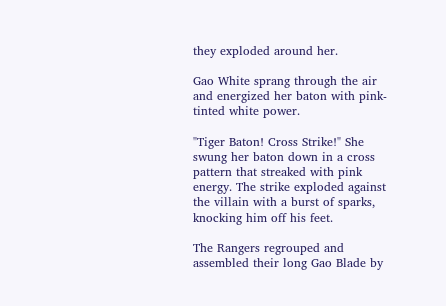they exploded around her.

Gao White sprang through the air and energized her baton with pink-tinted white power.

"Tiger Baton! Cross Strike!" She swung her baton down in a cross pattern that streaked with pink energy. The strike exploded against the villain with a burst of sparks, knocking him off his feet.

The Rangers regrouped and assembled their long Gao Blade by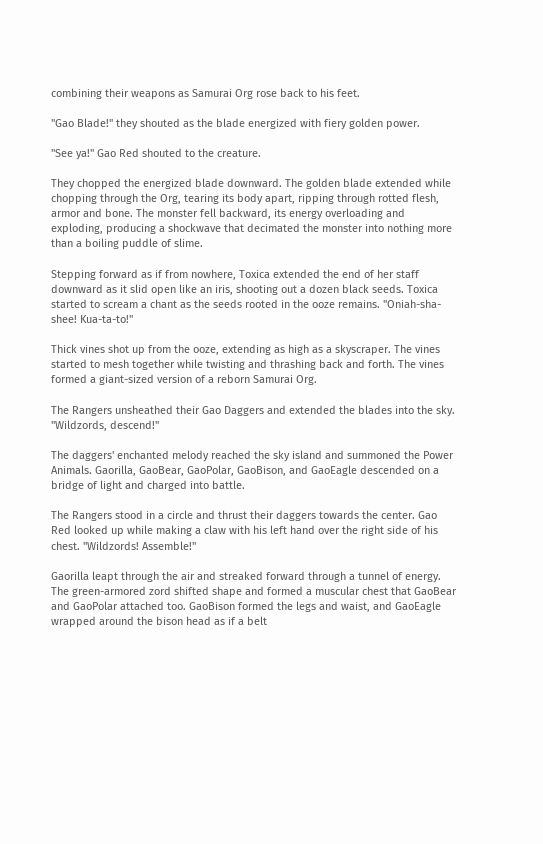combining their weapons as Samurai Org rose back to his feet.

"Gao Blade!" they shouted as the blade energized with fiery golden power.

"See ya!" Gao Red shouted to the creature.

They chopped the energized blade downward. The golden blade extended while chopping through the Org, tearing its body apart, ripping through rotted flesh, armor and bone. The monster fell backward, its energy overloading and exploding, producing a shockwave that decimated the monster into nothing more than a boiling puddle of slime.

Stepping forward as if from nowhere, Toxica extended the end of her staff downward as it slid open like an iris, shooting out a dozen black seeds. Toxica started to scream a chant as the seeds rooted in the ooze remains. "Oniah-sha-shee! Kua-ta-to!"

Thick vines shot up from the ooze, extending as high as a skyscraper. The vines started to mesh together while twisting and thrashing back and forth. The vines formed a giant-sized version of a reborn Samurai Org.

The Rangers unsheathed their Gao Daggers and extended the blades into the sky. "Wildzords, descend!"

The daggers' enchanted melody reached the sky island and summoned the Power Animals. Gaorilla, GaoBear, GaoPolar, GaoBison, and GaoEagle descended on a bridge of light and charged into battle.

The Rangers stood in a circle and thrust their daggers towards the center. Gao Red looked up while making a claw with his left hand over the right side of his chest. "Wildzords! Assemble!"

Gaorilla leapt through the air and streaked forward through a tunnel of energy. The green-armored zord shifted shape and formed a muscular chest that GaoBear and GaoPolar attached too. GaoBison formed the legs and waist, and GaoEagle wrapped around the bison head as if a belt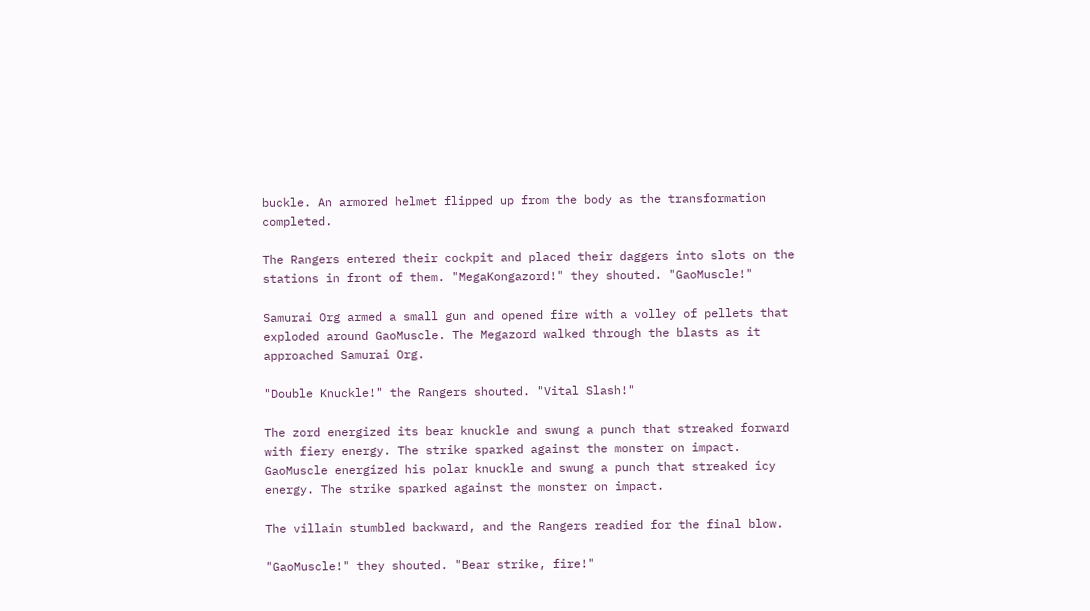buckle. An armored helmet flipped up from the body as the transformation completed.

The Rangers entered their cockpit and placed their daggers into slots on the stations in front of them. "MegaKongazord!" they shouted. "GaoMuscle!"

Samurai Org armed a small gun and opened fire with a volley of pellets that exploded around GaoMuscle. The Megazord walked through the blasts as it approached Samurai Org.

"Double Knuckle!" the Rangers shouted. "Vital Slash!"

The zord energized its bear knuckle and swung a punch that streaked forward with fiery energy. The strike sparked against the monster on impact. GaoMuscle energized his polar knuckle and swung a punch that streaked icy energy. The strike sparked against the monster on impact.

The villain stumbled backward, and the Rangers readied for the final blow.

"GaoMuscle!" they shouted. "Bear strike, fire!"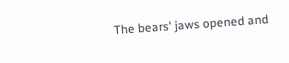The bears' jaws opened and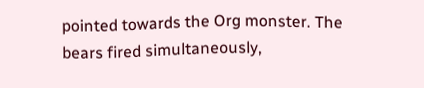pointed towards the Org monster. The bears fired simultaneously,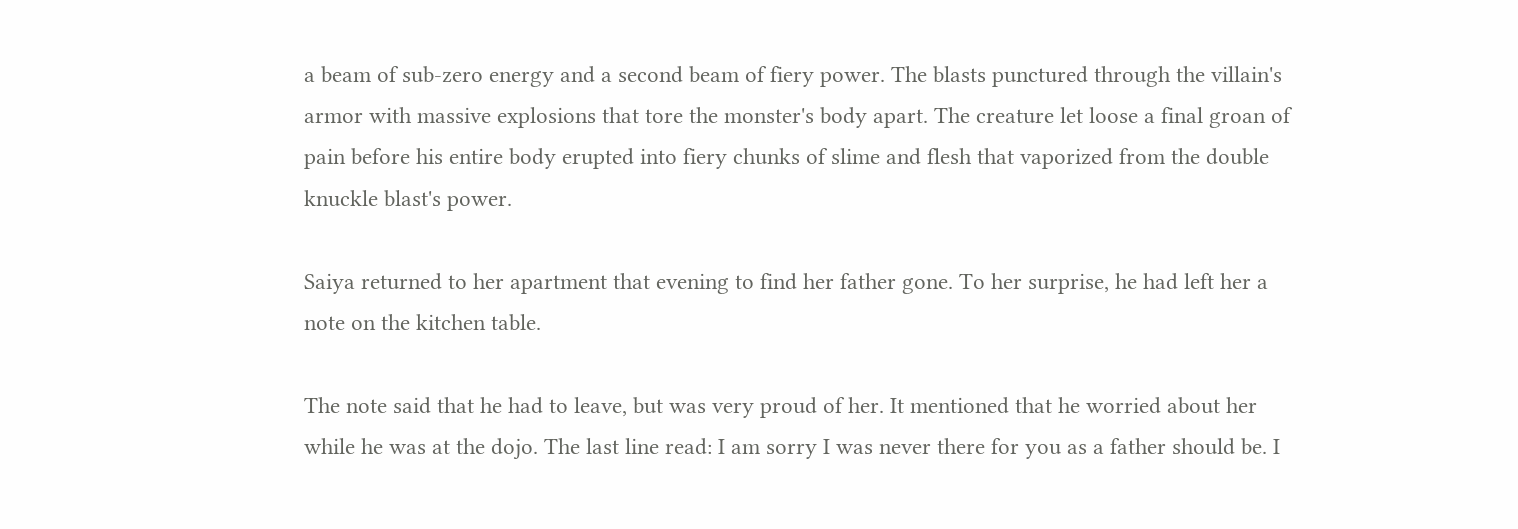a beam of sub-zero energy and a second beam of fiery power. The blasts punctured through the villain's armor with massive explosions that tore the monster's body apart. The creature let loose a final groan of pain before his entire body erupted into fiery chunks of slime and flesh that vaporized from the double knuckle blast's power.

Saiya returned to her apartment that evening to find her father gone. To her surprise, he had left her a note on the kitchen table.

The note said that he had to leave, but was very proud of her. It mentioned that he worried about her while he was at the dojo. The last line read: I am sorry I was never there for you as a father should be. I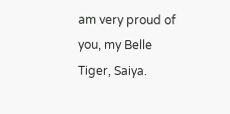am very proud of you, my Belle Tiger, Saiya.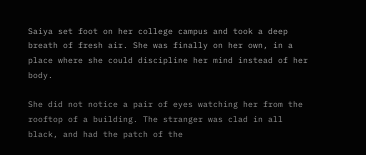Saiya set foot on her college campus and took a deep breath of fresh air. She was finally on her own, in a place where she could discipline her mind instead of her body.

She did not notice a pair of eyes watching her from the rooftop of a building. The stranger was clad in all black, and had the patch of the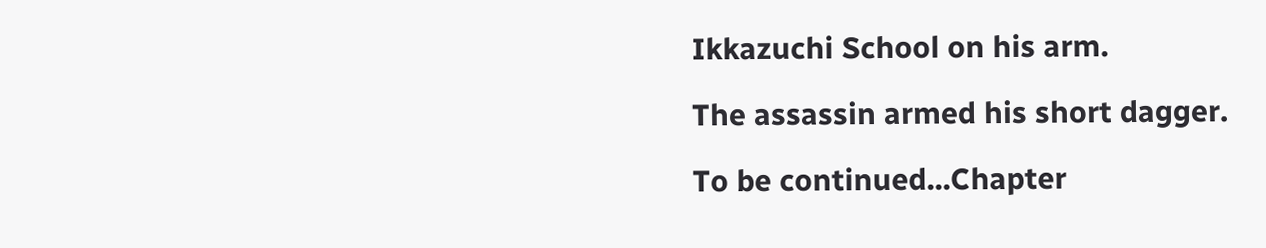Ikkazuchi School on his arm.

The assassin armed his short dagger.

To be continued...Chapter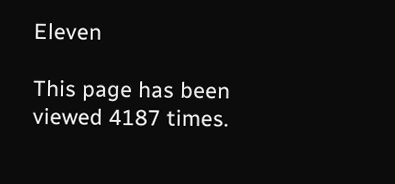Eleven

This page has been viewed 4187 times.